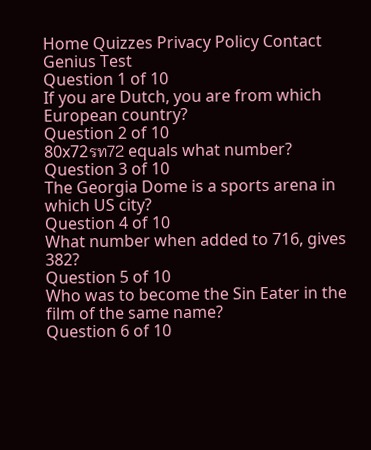Home Quizzes Privacy Policy Contact
Genius Test
Question 1 of 10
If you are Dutch, you are from which European country?
Question 2 of 10
80x72รท72 equals what number?
Question 3 of 10
The Georgia Dome is a sports arena in which US city?
Question 4 of 10
What number when added to 716, gives 382?
Question 5 of 10
Who was to become the Sin Eater in the film of the same name?
Question 6 of 10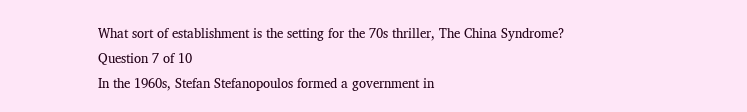What sort of establishment is the setting for the 70s thriller, The China Syndrome?
Question 7 of 10
In the 1960s, Stefan Stefanopoulos formed a government in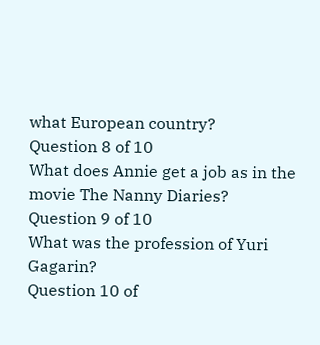what European country?
Question 8 of 10
What does Annie get a job as in the movie The Nanny Diaries?
Question 9 of 10
What was the profession of Yuri Gagarin?
Question 10 of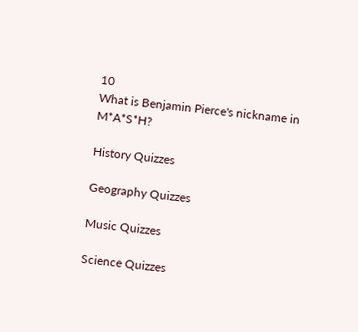10
What is Benjamin Pierce's nickname in M*A*S*H?

History Quizzes

Geography Quizzes

Music Quizzes

Science Quizzes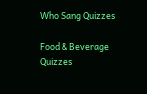Who Sang Quizzes

Food & Beverage Quizzes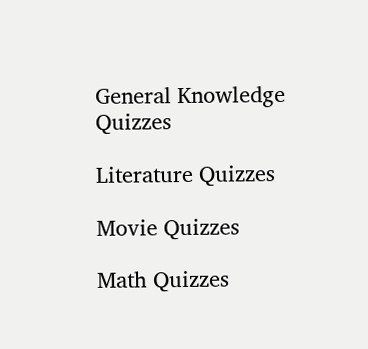General Knowledge Quizzes

Literature Quizzes

Movie Quizzes

Math Quizzes